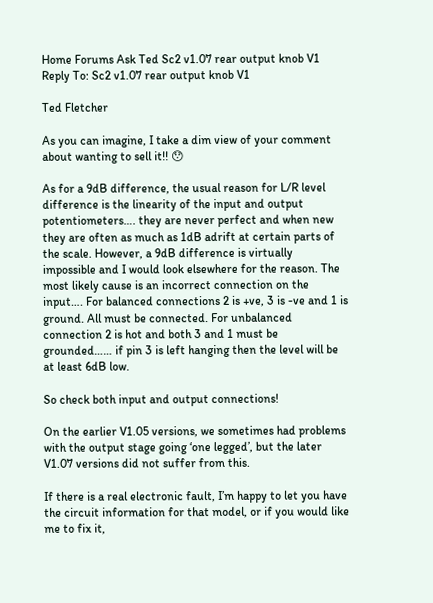Home Forums Ask Ted Sc2 v1.07 rear output knob V1 Reply To: Sc2 v1.07 rear output knob V1

Ted Fletcher

As you can imagine, I take a dim view of your comment about wanting to sell it!! 😯

As for a 9dB difference, the usual reason for L/R level difference is the linearity of the input and output potentiometers…. they are never perfect and when new they are often as much as 1dB adrift at certain parts of the scale. However, a 9dB difference is virtually impossible and I would look elsewhere for the reason. The most likely cause is an incorrect connection on the input…. For balanced connections 2 is +ve, 3 is -ve and 1 is ground. All must be connected. For unbalanced connection 2 is hot and both 3 and 1 must be grounded…… if pin 3 is left hanging then the level will be at least 6dB low.

So check both input and output connections!

On the earlier V1.05 versions, we sometimes had problems with the output stage going ‘one legged’, but the later V1.07 versions did not suffer from this.

If there is a real electronic fault, I’m happy to let you have the circuit information for that model, or if you would like me to fix it,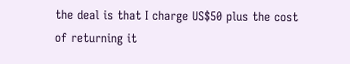the deal is that I charge US$50 plus the cost of returning it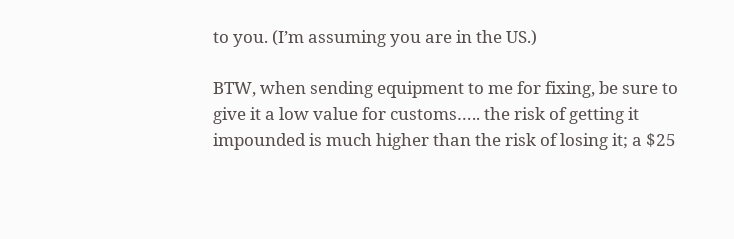to you. (I’m assuming you are in the US.)

BTW, when sending equipment to me for fixing, be sure to give it a low value for customs….. the risk of getting it impounded is much higher than the risk of losing it; a $25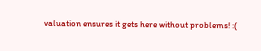valuation ensures it gets here without problems! :(